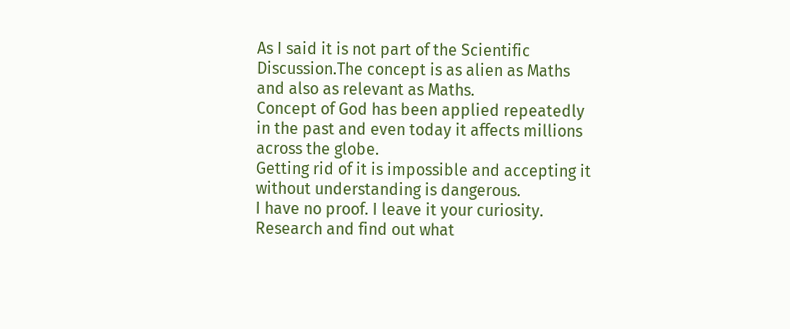As I said it is not part of the Scientific Discussion.The concept is as alien as Maths and also as relevant as Maths.
Concept of God has been applied repeatedly in the past and even today it affects millions across the globe.
Getting rid of it is impossible and accepting it without understanding is dangerous.
I have no proof. I leave it your curiosity.
Research and find out what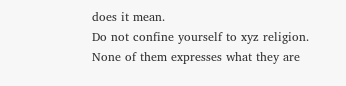does it mean.
Do not confine yourself to xyz religion.
None of them expresses what they are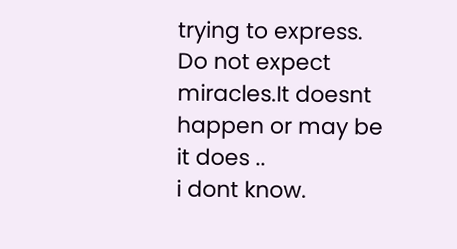trying to express.
Do not expect miracles.It doesnt happen or may be it does ..
i dont know.